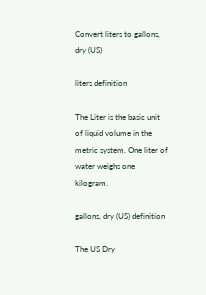Convert liters to gallons, dry (US)

liters definition

The Liter is the basic unit of liquid volume in the metric system. One liter of water weighs one kilogram.

gallons, dry (US) definition

The US Dry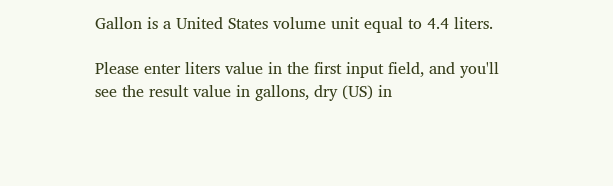Gallon is a United States volume unit equal to 4.4 liters.

Please enter liters value in the first input field, and you'll see the result value in gallons, dry (US) in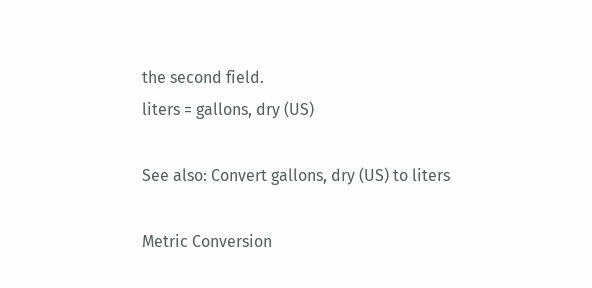the second field.
liters = gallons, dry (US)

See also: Convert gallons, dry (US) to liters

Metric Conversion